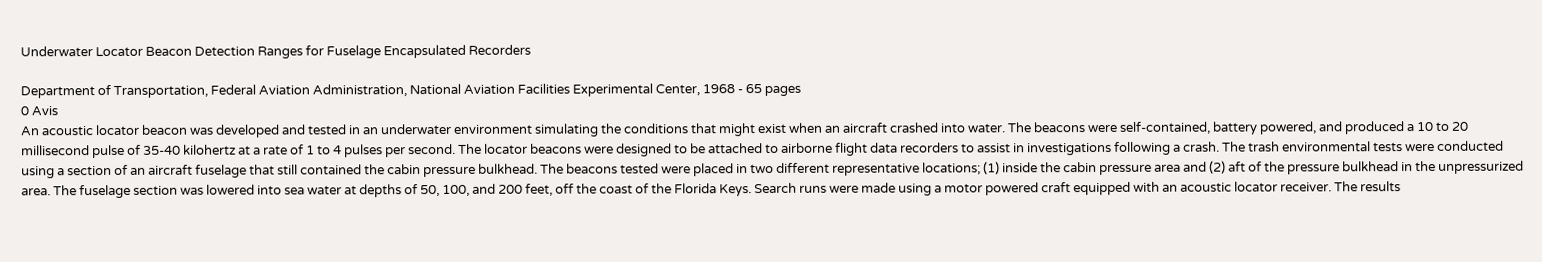Underwater Locator Beacon Detection Ranges for Fuselage Encapsulated Recorders

Department of Transportation, Federal Aviation Administration, National Aviation Facilities Experimental Center, 1968 - 65 pages
0 Avis
An acoustic locator beacon was developed and tested in an underwater environment simulating the conditions that might exist when an aircraft crashed into water. The beacons were self-contained, battery powered, and produced a 10 to 20 millisecond pulse of 35-40 kilohertz at a rate of 1 to 4 pulses per second. The locator beacons were designed to be attached to airborne flight data recorders to assist in investigations following a crash. The trash environmental tests were conducted using a section of an aircraft fuselage that still contained the cabin pressure bulkhead. The beacons tested were placed in two different representative locations; (1) inside the cabin pressure area and (2) aft of the pressure bulkhead in the unpressurized area. The fuselage section was lowered into sea water at depths of 50, 100, and 200 feet, off the coast of the Florida Keys. Search runs were made using a motor powered craft equipped with an acoustic locator receiver. The results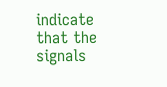indicate that the signals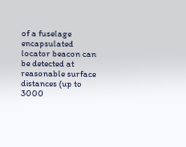of a fuselage encapsulated locator beacon can be detected at reasonable surface distances (up to 3000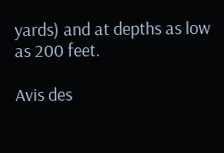yards) and at depths as low as 200 feet.

Avis des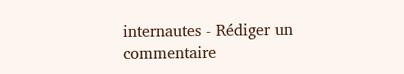internautes - Rédiger un commentaire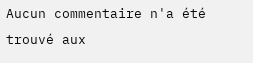Aucun commentaire n'a été trouvé aux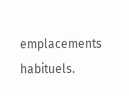emplacements habituels.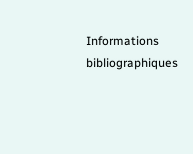Informations bibliographiques